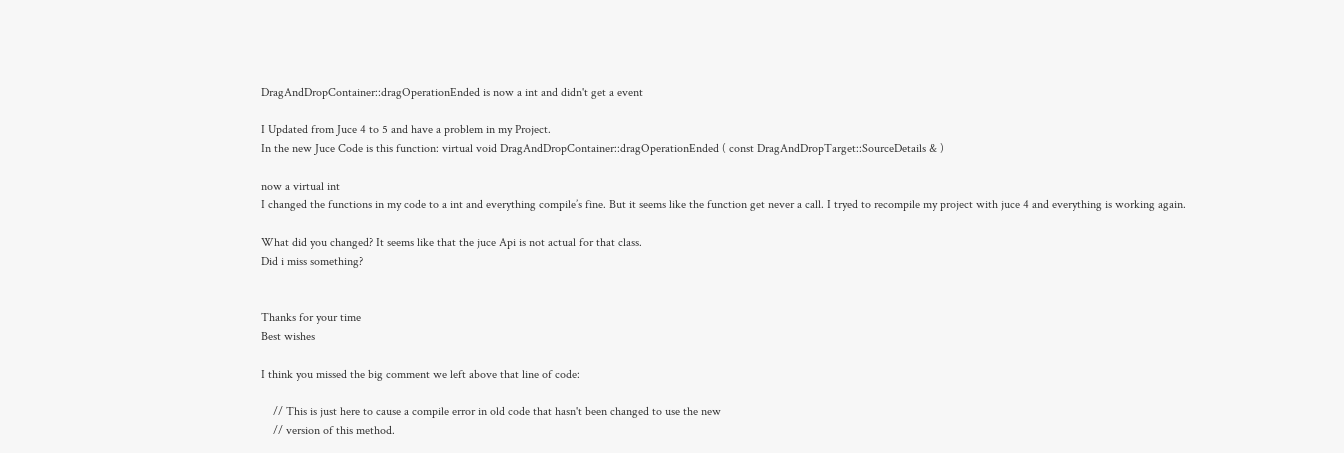DragAndDropContainer::dragOperationEnded is now a int and didn't get a event

I Updated from Juce 4 to 5 and have a problem in my Project.
In the new Juce Code is this function: virtual void DragAndDropContainer::dragOperationEnded ( const DragAndDropTarget::SourceDetails & )

now a virtual int
I changed the functions in my code to a int and everything compile’s fine. But it seems like the function get never a call. I tryed to recompile my project with juce 4 and everything is working again.

What did you changed? It seems like that the juce Api is not actual for that class.
Did i miss something?


Thanks for your time
Best wishes

I think you missed the big comment we left above that line of code:

    // This is just here to cause a compile error in old code that hasn't been changed to use the new
    // version of this method.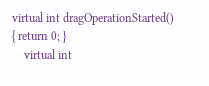virtual int dragOperationStarted()              { return 0; }
    virtual int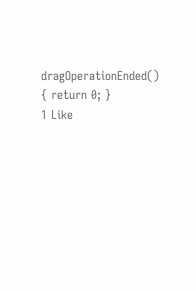dragOperationEnded()                { return 0; }
1 Like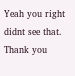Yeah you right didnt see that. Thank you